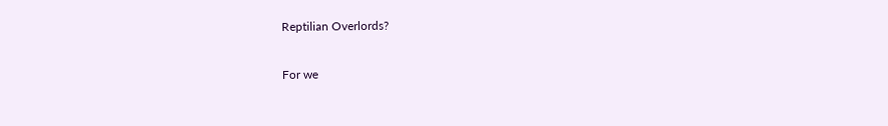Reptilian Overlords?

For we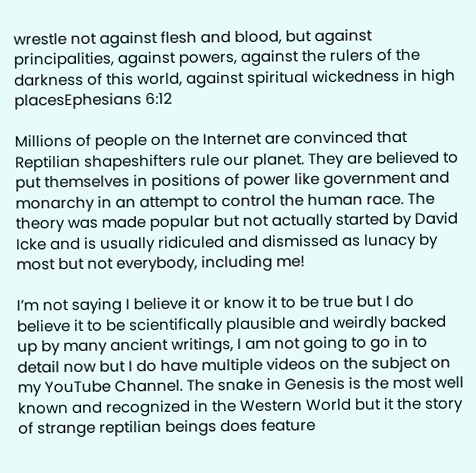wrestle not against flesh and blood, but against principalities, against powers, against the rulers of the darkness of this world, against spiritual wickedness in high placesEphesians 6:12

Millions of people on the Internet are convinced that Reptilian shapeshifters rule our planet. They are believed to put themselves in positions of power like government and monarchy in an attempt to control the human race. The theory was made popular but not actually started by David Icke and is usually ridiculed and dismissed as lunacy by most but not everybody, including me!

I’m not saying I believe it or know it to be true but I do believe it to be scientifically plausible and weirdly backed up by many ancient writings, I am not going to go in to detail now but I do have multiple videos on the subject on my YouTube Channel. The snake in Genesis is the most well known and recognized in the Western World but it the story of strange reptilian beings does feature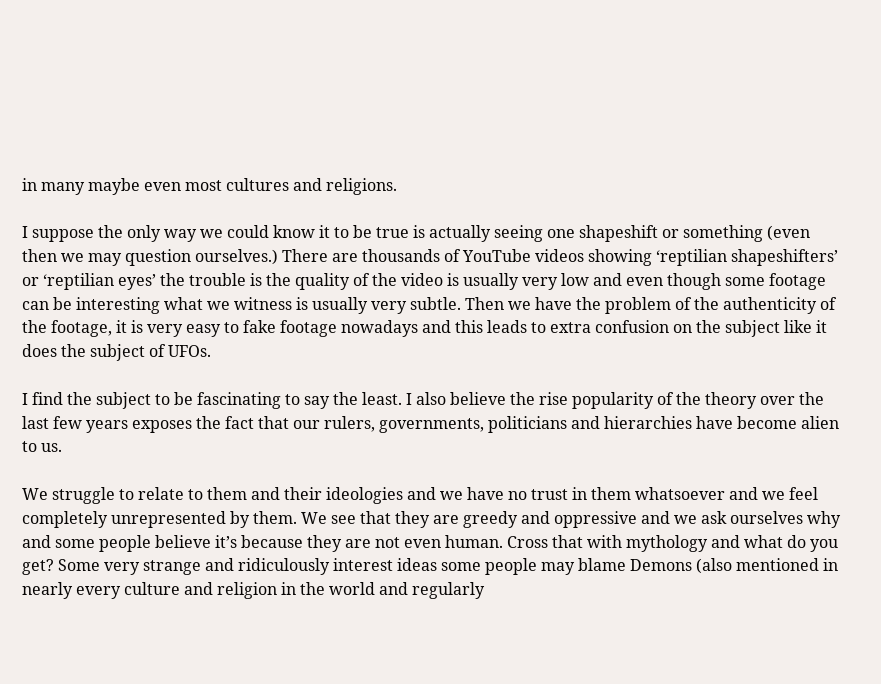in many maybe even most cultures and religions.

I suppose the only way we could know it to be true is actually seeing one shapeshift or something (even then we may question ourselves.) There are thousands of YouTube videos showing ‘reptilian shapeshifters’ or ‘reptilian eyes’ the trouble is the quality of the video is usually very low and even though some footage can be interesting what we witness is usually very subtle. Then we have the problem of the authenticity of the footage, it is very easy to fake footage nowadays and this leads to extra confusion on the subject like it does the subject of UFOs.

I find the subject to be fascinating to say the least. I also believe the rise popularity of the theory over the last few years exposes the fact that our rulers, governments, politicians and hierarchies have become alien to us.

We struggle to relate to them and their ideologies and we have no trust in them whatsoever and we feel completely unrepresented by them. We see that they are greedy and oppressive and we ask ourselves why and some people believe it’s because they are not even human. Cross that with mythology and what do you get? Some very strange and ridiculously interest ideas some people may blame Demons (also mentioned in nearly every culture and religion in the world and regularly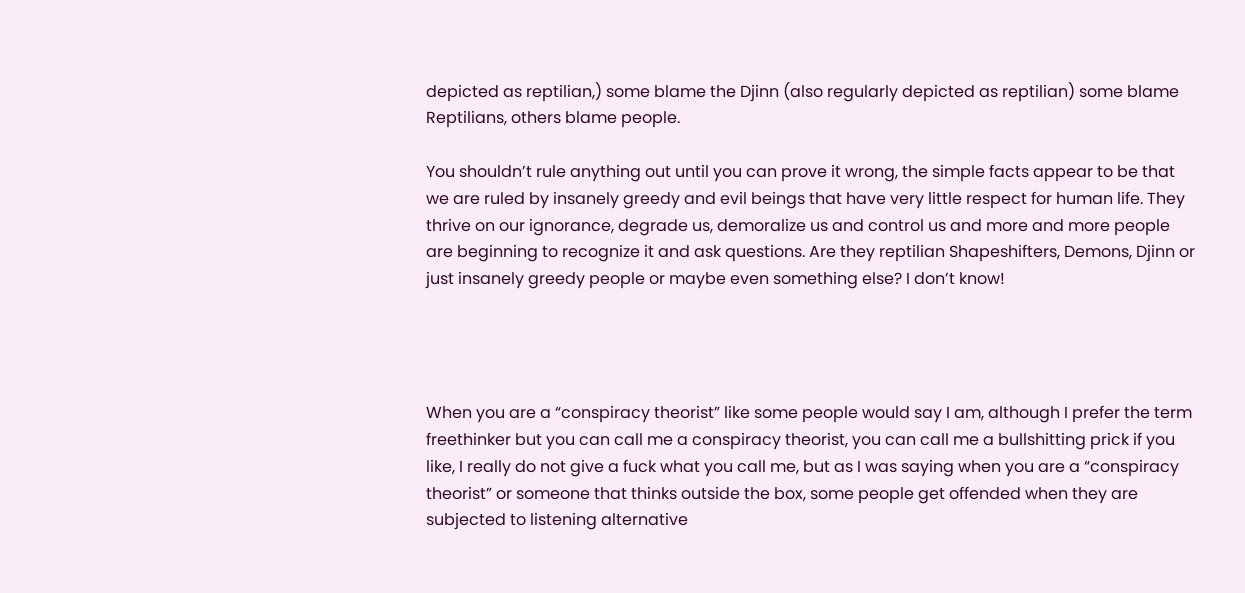depicted as reptilian,) some blame the Djinn (also regularly depicted as reptilian) some blame Reptilians, others blame people.

You shouldn’t rule anything out until you can prove it wrong, the simple facts appear to be that we are ruled by insanely greedy and evil beings that have very little respect for human life. They thrive on our ignorance, degrade us, demoralize us and control us and more and more people are beginning to recognize it and ask questions. Are they reptilian Shapeshifters, Demons, Djinn or just insanely greedy people or maybe even something else? I don’t know!




When you are a “conspiracy theorist” like some people would say I am, although I prefer the term freethinker but you can call me a conspiracy theorist, you can call me a bullshitting prick if you like, I really do not give a fuck what you call me, but as I was saying when you are a “conspiracy theorist” or someone that thinks outside the box, some people get offended when they are subjected to listening alternative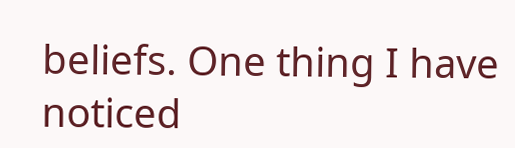beliefs. One thing I have noticed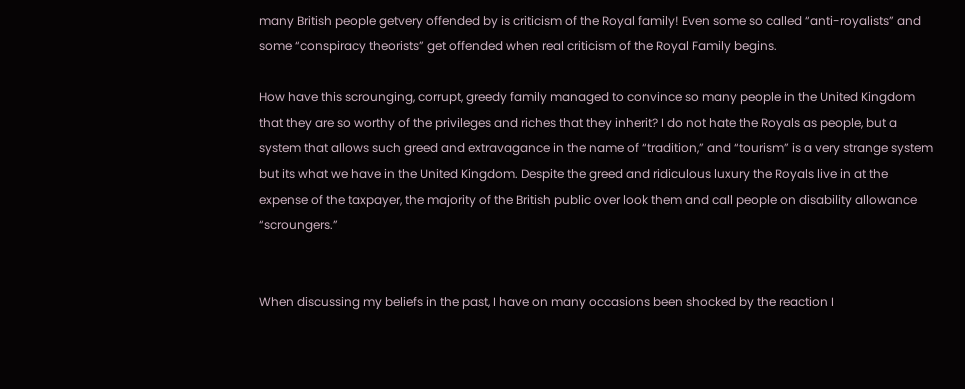many British people getvery offended by is criticism of the Royal family! Even some so called “anti-royalists” and some “conspiracy theorists” get offended when real criticism of the Royal Family begins.

How have this scrounging, corrupt, greedy family managed to convince so many people in the United Kingdom that they are so worthy of the privileges and riches that they inherit? I do not hate the Royals as people, but a system that allows such greed and extravagance in the name of “tradition,” and “tourism” is a very strange system but its what we have in the United Kingdom. Despite the greed and ridiculous luxury the Royals live in at the expense of the taxpayer, the majority of the British public over look them and call people on disability allowance “scroungers.”


When discussing my beliefs in the past, I have on many occasions been shocked by the reaction I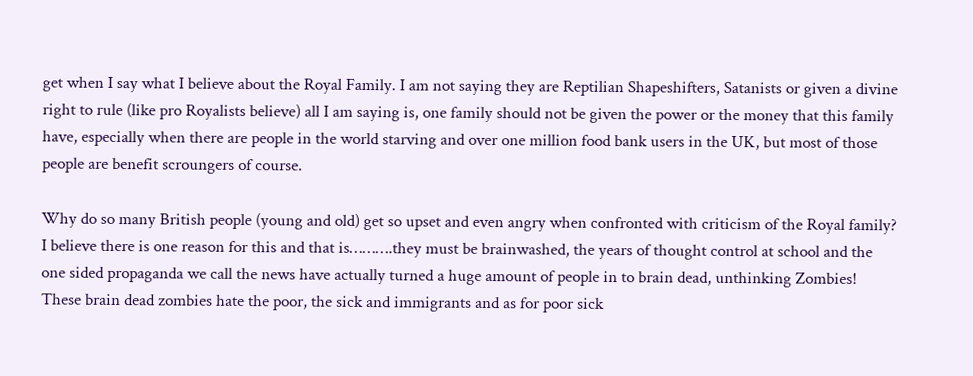get when I say what I believe about the Royal Family. I am not saying they are Reptilian Shapeshifters, Satanists or given a divine right to rule (like pro Royalists believe) all I am saying is, one family should not be given the power or the money that this family have, especially when there are people in the world starving and over one million food bank users in the UK, but most of those people are benefit scroungers of course.

Why do so many British people (young and old) get so upset and even angry when confronted with criticism of the Royal family? I believe there is one reason for this and that is……….they must be brainwashed, the years of thought control at school and the one sided propaganda we call the news have actually turned a huge amount of people in to brain dead, unthinking Zombies! These brain dead zombies hate the poor, the sick and immigrants and as for poor sick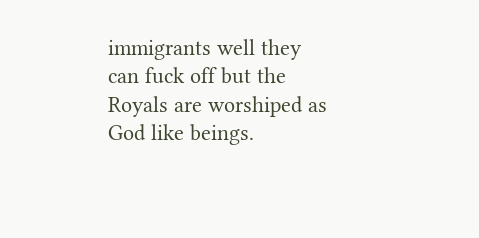immigrants well they can fuck off but the Royals are worshiped as God like beings.